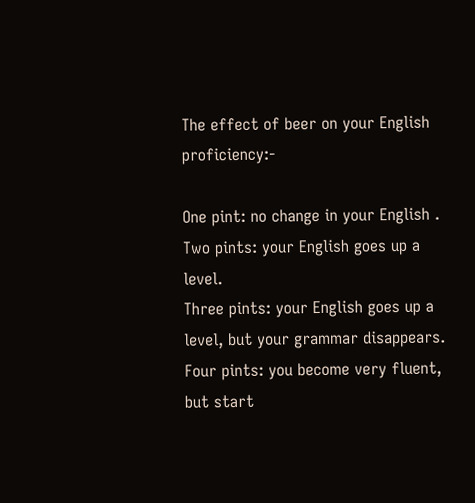The effect of beer on your English proficiency:-

One pint: no change in your English .
Two pints: your English goes up a level.
Three pints: your English goes up a level, but your grammar disappears.
Four pints: you become very fluent, but start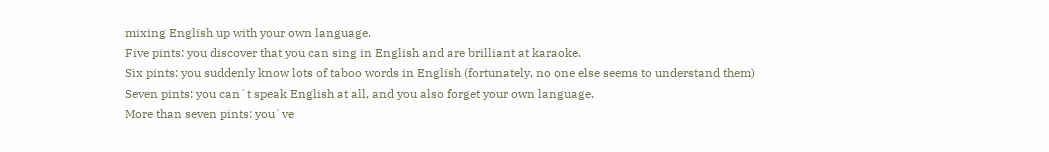mixing English up with your own language.
Five pints: you discover that you can sing in English and are brilliant at karaoke.
Six pints: you suddenly know lots of taboo words in English (fortunately, no one else seems to understand them)
Seven pints: you can`t speak English at all, and you also forget your own language.
More than seven pints: you`ve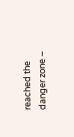reached the danger zone –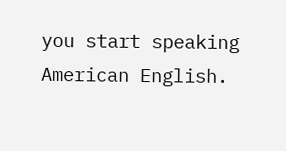you start speaking American English.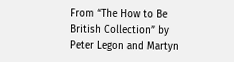From “The How to Be British Collection” by Peter Legon and Martyn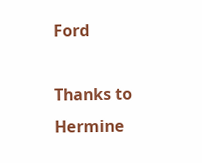Ford

Thanks to Hermine